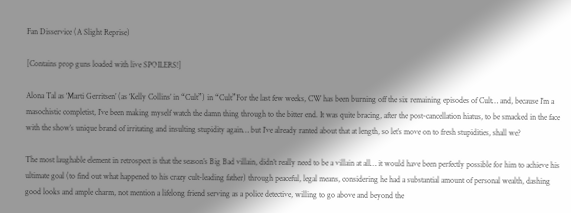Fan Disservice (A Slight Reprise)

[Contains prop guns loaded with live SPOILERS!]

Alona Tal as ‘Marti Gerritsen’ (as ‘Kelly Collins’ in “Cult”) in “Cult”For the last few weeks, CW has been burning off the six remaining episodes of Cult… and, because I’m a masochistic completist, I’ve been making myself watch the damn thing through to the bitter end. It was quite bracing, after the post-cancellation hiatus, to be smacked in the face with the show’s unique brand of irritating and insulting stupidity again… but I’ve already ranted about that at length, so let’s move on to fresh stupidities, shall we?

The most laughable element in retrospect is that the season’s Big Bad villain, didn’t really need to be a villain at all… it would have been perfectly possible for him to achieve his ultimate goal (to find out what happened to his crazy cult-leading father) through peaceful, legal means, considering he had a substantial amount of personal wealth, dashing good looks and ample charm, not mention a lifelong friend serving as a police detective, willing to go above and beyond the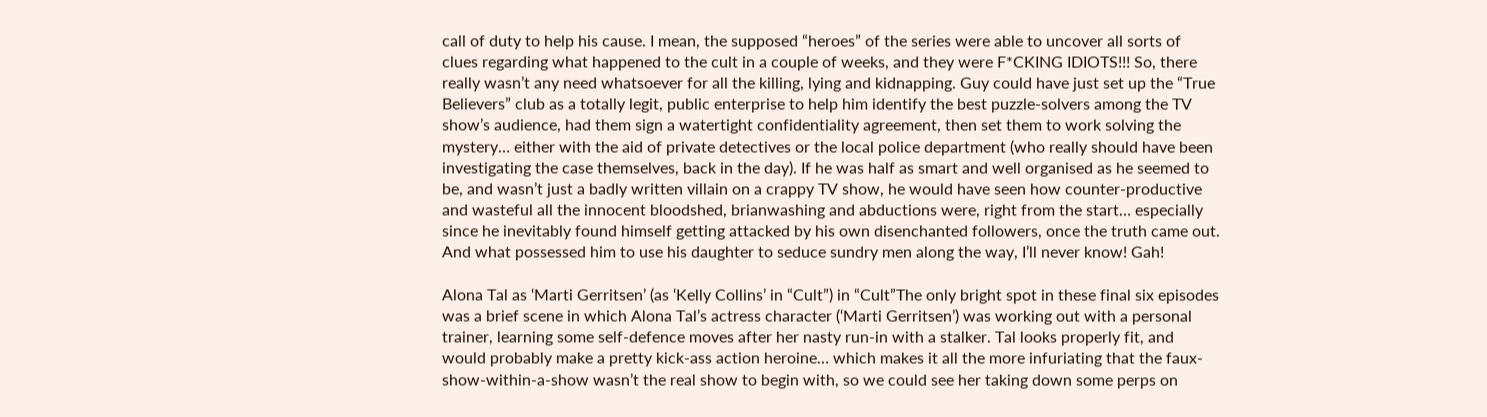call of duty to help his cause. I mean, the supposed “heroes” of the series were able to uncover all sorts of clues regarding what happened to the cult in a couple of weeks, and they were F*CKING IDIOTS!!! So, there really wasn’t any need whatsoever for all the killing, lying and kidnapping. Guy could have just set up the “True Believers” club as a totally legit, public enterprise to help him identify the best puzzle-solvers among the TV show’s audience, had them sign a watertight confidentiality agreement, then set them to work solving the mystery… either with the aid of private detectives or the local police department (who really should have been investigating the case themselves, back in the day). If he was half as smart and well organised as he seemed to be, and wasn’t just a badly written villain on a crappy TV show, he would have seen how counter-productive and wasteful all the innocent bloodshed, brianwashing and abductions were, right from the start… especially since he inevitably found himself getting attacked by his own disenchanted followers, once the truth came out. And what possessed him to use his daughter to seduce sundry men along the way, I’ll never know! Gah!

Alona Tal as ‘Marti Gerritsen’ (as ‘Kelly Collins’ in “Cult”) in “Cult”The only bright spot in these final six episodes was a brief scene in which Alona Tal’s actress character (‘Marti Gerritsen’) was working out with a personal trainer, learning some self-defence moves after her nasty run-in with a stalker. Tal looks properly fit, and would probably make a pretty kick-ass action heroine… which makes it all the more infuriating that the faux-show-within-a-show wasn’t the real show to begin with, so we could see her taking down some perps on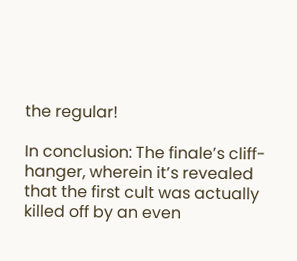the regular!

In conclusion: The finale’s cliff-hanger, wherein it’s revealed that the first cult was actually killed off by an even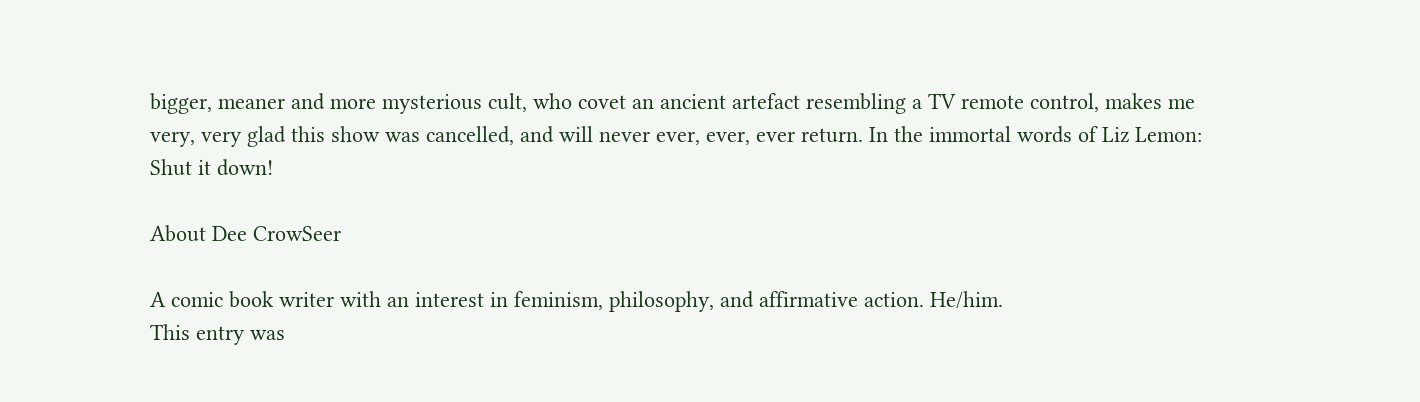bigger, meaner and more mysterious cult, who covet an ancient artefact resembling a TV remote control, makes me very, very glad this show was cancelled, and will never ever, ever, ever return. In the immortal words of Liz Lemon: Shut it down!

About Dee CrowSeer

A comic book writer with an interest in feminism, philosophy, and affirmative action. He/him.
This entry was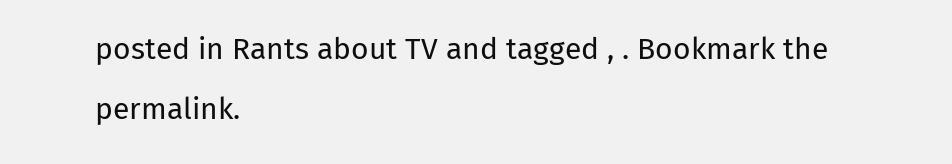posted in Rants about TV and tagged , . Bookmark the permalink.